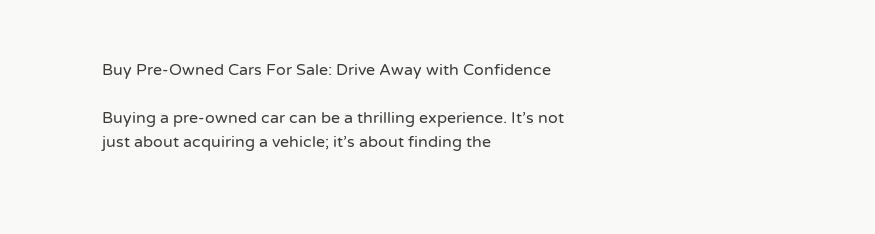Buy Pre-Owned Cars For Sale: Drive Away with Confidence

Buying a pre-owned car can be a thrilling experience. It’s not just about acquiring a vehicle; it’s about finding the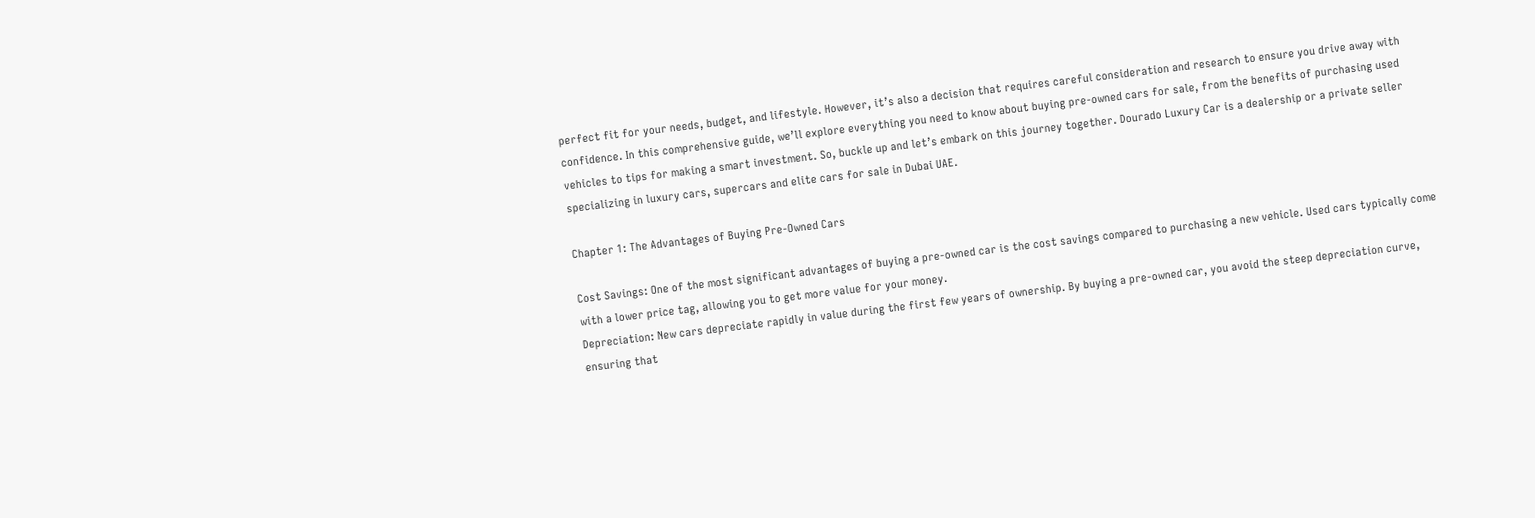perfect fit for your needs, budget, and lifestyle. However, it’s also a decision that requires careful consideration and research to ensure you drive away with confidence. In this comprehensive guide, we’ll explore everything you need to know about buying pre-owned cars for sale, from the benefits of purchasing used vehicles to tips for making a smart investment. So, buckle up and let’s embark on this journey together. Dourado Luxury Car is a dealership or a private seller specializing in luxury cars, supercars and elite cars for sale in Dubai UAE.

Chapter 1: The Advantages of Buying Pre-Owned Cars

Cost Savings: One of the most significant advantages of buying a pre-owned car is the cost savings compared to purchasing a new vehicle. Used cars typically come with a lower price tag, allowing you to get more value for your money.
Depreciation: New cars depreciate rapidly in value during the first few years of ownership. By buying a pre-owned car, you avoid the steep depreciation curve, ensuring that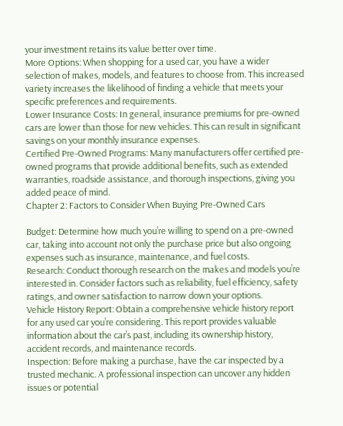your investment retains its value better over time.
More Options: When shopping for a used car, you have a wider selection of makes, models, and features to choose from. This increased variety increases the likelihood of finding a vehicle that meets your specific preferences and requirements.
Lower Insurance Costs: In general, insurance premiums for pre-owned cars are lower than those for new vehicles. This can result in significant savings on your monthly insurance expenses.
Certified Pre-Owned Programs: Many manufacturers offer certified pre-owned programs that provide additional benefits, such as extended warranties, roadside assistance, and thorough inspections, giving you added peace of mind.
Chapter 2: Factors to Consider When Buying Pre-Owned Cars

Budget: Determine how much you’re willing to spend on a pre-owned car, taking into account not only the purchase price but also ongoing expenses such as insurance, maintenance, and fuel costs.
Research: Conduct thorough research on the makes and models you’re interested in. Consider factors such as reliability, fuel efficiency, safety ratings, and owner satisfaction to narrow down your options.
Vehicle History Report: Obtain a comprehensive vehicle history report for any used car you’re considering. This report provides valuable information about the car’s past, including its ownership history, accident records, and maintenance records.
Inspection: Before making a purchase, have the car inspected by a trusted mechanic. A professional inspection can uncover any hidden issues or potential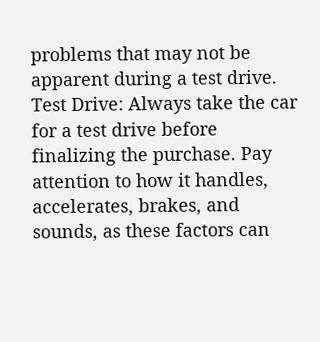problems that may not be apparent during a test drive.
Test Drive: Always take the car for a test drive before finalizing the purchase. Pay attention to how it handles, accelerates, brakes, and sounds, as these factors can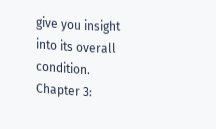give you insight into its overall condition.
Chapter 3: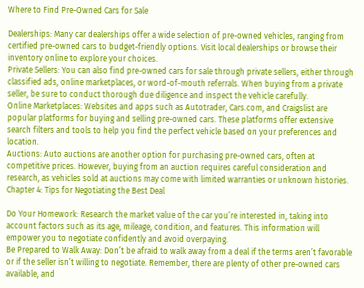Where to Find Pre-Owned Cars for Sale

Dealerships: Many car dealerships offer a wide selection of pre-owned vehicles, ranging from certified pre-owned cars to budget-friendly options. Visit local dealerships or browse their inventory online to explore your choices.
Private Sellers: You can also find pre-owned cars for sale through private sellers, either through classified ads, online marketplaces, or word-of-mouth referrals. When buying from a private seller, be sure to conduct thorough due diligence and inspect the vehicle carefully.
Online Marketplaces: Websites and apps such as Autotrader, Cars.com, and Craigslist are popular platforms for buying and selling pre-owned cars. These platforms offer extensive search filters and tools to help you find the perfect vehicle based on your preferences and location.
Auctions: Auto auctions are another option for purchasing pre-owned cars, often at competitive prices. However, buying from an auction requires careful consideration and research, as vehicles sold at auctions may come with limited warranties or unknown histories.
Chapter 4: Tips for Negotiating the Best Deal

Do Your Homework: Research the market value of the car you’re interested in, taking into account factors such as its age, mileage, condition, and features. This information will empower you to negotiate confidently and avoid overpaying.
Be Prepared to Walk Away: Don’t be afraid to walk away from a deal if the terms aren’t favorable or if the seller isn’t willing to negotiate. Remember, there are plenty of other pre-owned cars available, and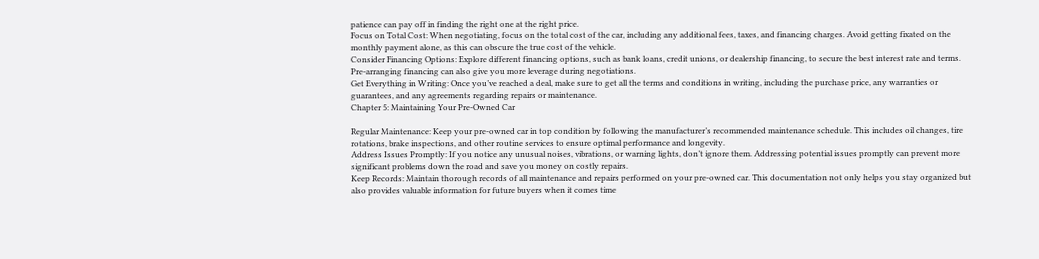patience can pay off in finding the right one at the right price.
Focus on Total Cost: When negotiating, focus on the total cost of the car, including any additional fees, taxes, and financing charges. Avoid getting fixated on the monthly payment alone, as this can obscure the true cost of the vehicle.
Consider Financing Options: Explore different financing options, such as bank loans, credit unions, or dealership financing, to secure the best interest rate and terms. Pre-arranging financing can also give you more leverage during negotiations.
Get Everything in Writing: Once you’ve reached a deal, make sure to get all the terms and conditions in writing, including the purchase price, any warranties or guarantees, and any agreements regarding repairs or maintenance.
Chapter 5: Maintaining Your Pre-Owned Car

Regular Maintenance: Keep your pre-owned car in top condition by following the manufacturer’s recommended maintenance schedule. This includes oil changes, tire rotations, brake inspections, and other routine services to ensure optimal performance and longevity.
Address Issues Promptly: If you notice any unusual noises, vibrations, or warning lights, don’t ignore them. Addressing potential issues promptly can prevent more significant problems down the road and save you money on costly repairs.
Keep Records: Maintain thorough records of all maintenance and repairs performed on your pre-owned car. This documentation not only helps you stay organized but also provides valuable information for future buyers when it comes time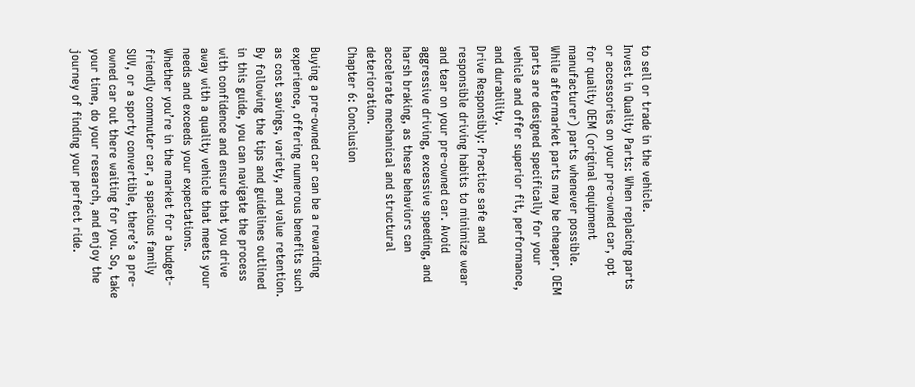to sell or trade in the vehicle.
Invest in Quality Parts: When replacing parts or accessories on your pre-owned car, opt for quality OEM (original equipment manufacturer) parts whenever possible. While aftermarket parts may be cheaper, OEM parts are designed specifically for your vehicle and offer superior fit, performance, and durability.
Drive Responsibly: Practice safe and responsible driving habits to minimize wear and tear on your pre-owned car. Avoid aggressive driving, excessive speeding, and harsh braking, as these behaviors can accelerate mechanical and structural deterioration.
Chapter 6: Conclusion

Buying a pre-owned car can be a rewarding experience, offering numerous benefits such as cost savings, variety, and value retention. By following the tips and guidelines outlined in this guide, you can navigate the process with confidence and ensure that you drive away with a quality vehicle that meets your needs and exceeds your expectations. Whether you’re in the market for a budget-friendly commuter car, a spacious family SUV, or a sporty convertible, there’s a pre-owned car out there waiting for you. So, take your time, do your research, and enjoy the journey of finding your perfect ride.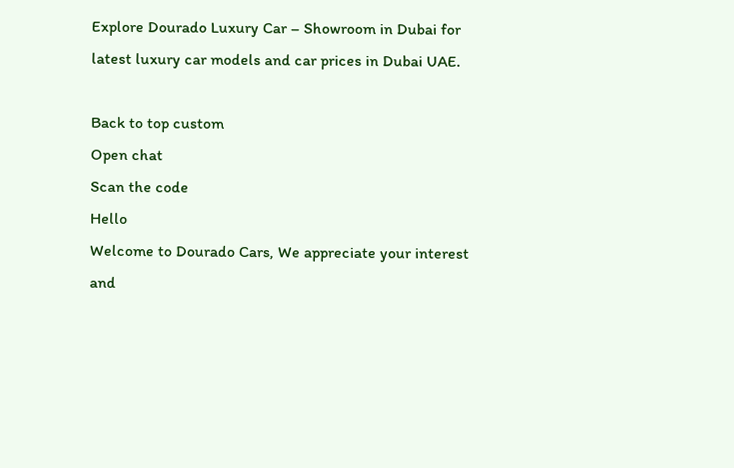Explore Dourado Luxury Car – Showroom in Dubai for latest luxury car models and car prices in Dubai UAE.

Back to top custom
Open chat
Scan the code
Hello
Welcome to Dourado Cars, We appreciate your interest and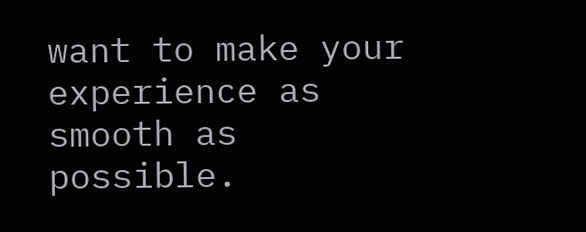want to make your experience as smooth as possible.